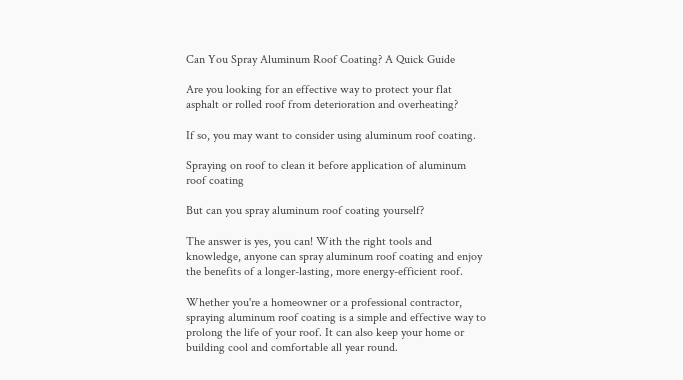Can You Spray Aluminum Roof Coating? A Quick Guide

Are you looking for an effective way to protect your flat asphalt or rolled roof from deterioration and overheating?

If so, you may want to consider using aluminum roof coating.

Spraying on roof to clean it before application of aluminum roof coating

But can you spray aluminum roof coating yourself?

The answer is yes, you can! With the right tools and knowledge, anyone can spray aluminum roof coating and enjoy the benefits of a longer-lasting, more energy-efficient roof.

Whether you're a homeowner or a professional contractor, spraying aluminum roof coating is a simple and effective way to prolong the life of your roof. It can also keep your home or building cool and comfortable all year round.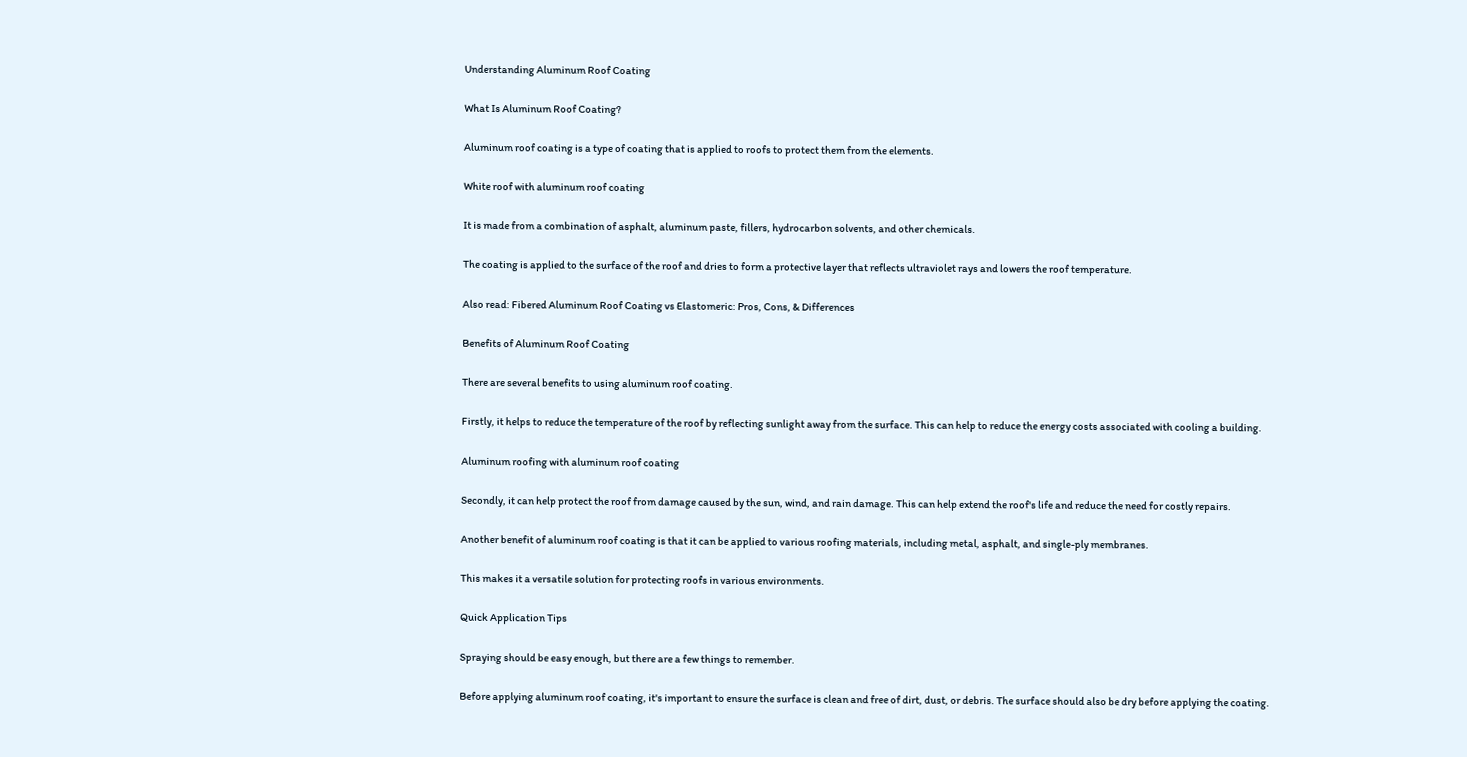Understanding Aluminum Roof Coating

What Is Aluminum Roof Coating?

Aluminum roof coating is a type of coating that is applied to roofs to protect them from the elements.

White roof with aluminum roof coating

It is made from a combination of asphalt, aluminum paste, fillers, hydrocarbon solvents, and other chemicals.

The coating is applied to the surface of the roof and dries to form a protective layer that reflects ultraviolet rays and lowers the roof temperature.

Also read: Fibered Aluminum Roof Coating vs Elastomeric: Pros, Cons, & Differences

Benefits of Aluminum Roof Coating

There are several benefits to using aluminum roof coating.

Firstly, it helps to reduce the temperature of the roof by reflecting sunlight away from the surface. This can help to reduce the energy costs associated with cooling a building.

Aluminum roofing with aluminum roof coating

Secondly, it can help protect the roof from damage caused by the sun, wind, and rain damage. This can help extend the roof's life and reduce the need for costly repairs.

Another benefit of aluminum roof coating is that it can be applied to various roofing materials, including metal, asphalt, and single-ply membranes.

This makes it a versatile solution for protecting roofs in various environments.

Quick Application Tips

Spraying should be easy enough, but there are a few things to remember.

Before applying aluminum roof coating, it's important to ensure the surface is clean and free of dirt, dust, or debris. The surface should also be dry before applying the coating.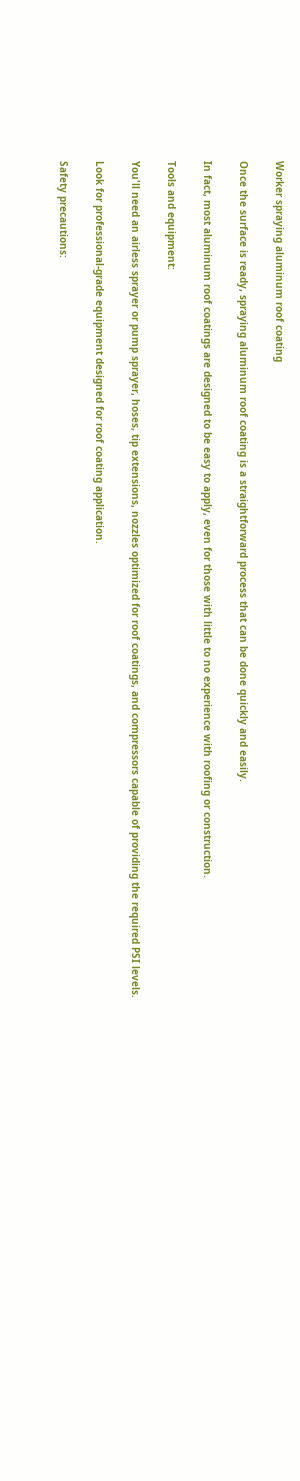Worker spraying aluminum roof coating

Once the surface is ready, spraying aluminum roof coating is a straightforward process that can be done quickly and easily.

In fact, most aluminum roof coatings are designed to be easy to apply, even for those with little to no experience with roofing or construction.

Tools and equipment:

You'll need an airless sprayer or pump sprayer, hoses, tip extensions, nozzles optimized for roof coatings, and compressors capable of providing the required PSI levels.

Look for professional-grade equipment designed for roof coating application.

Safety precautions: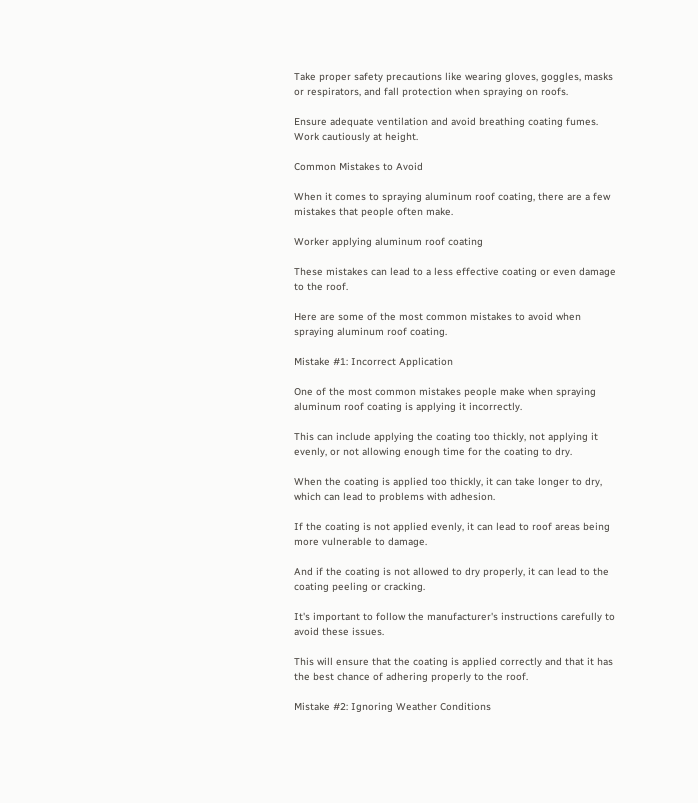Take proper safety precautions like wearing gloves, goggles, masks or respirators, and fall protection when spraying on roofs.

Ensure adequate ventilation and avoid breathing coating fumes. Work cautiously at height.

Common Mistakes to Avoid

When it comes to spraying aluminum roof coating, there are a few mistakes that people often make.

Worker applying aluminum roof coating

These mistakes can lead to a less effective coating or even damage to the roof.

Here are some of the most common mistakes to avoid when spraying aluminum roof coating.

Mistake #1: Incorrect Application

One of the most common mistakes people make when spraying aluminum roof coating is applying it incorrectly.

This can include applying the coating too thickly, not applying it evenly, or not allowing enough time for the coating to dry.

When the coating is applied too thickly, it can take longer to dry, which can lead to problems with adhesion.

If the coating is not applied evenly, it can lead to roof areas being more vulnerable to damage.

And if the coating is not allowed to dry properly, it can lead to the coating peeling or cracking.

It's important to follow the manufacturer's instructions carefully to avoid these issues.

This will ensure that the coating is applied correctly and that it has the best chance of adhering properly to the roof.

Mistake #2: Ignoring Weather Conditions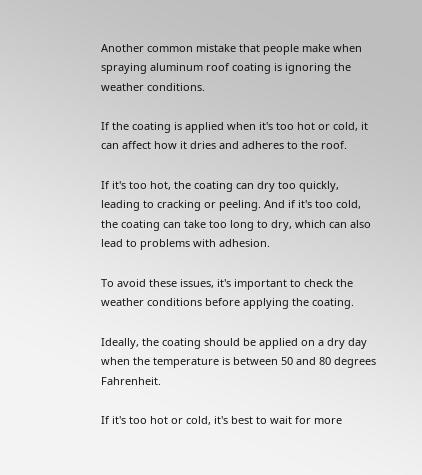Another common mistake that people make when spraying aluminum roof coating is ignoring the weather conditions.

If the coating is applied when it's too hot or cold, it can affect how it dries and adheres to the roof.

If it's too hot, the coating can dry too quickly, leading to cracking or peeling. And if it's too cold, the coating can take too long to dry, which can also lead to problems with adhesion.

To avoid these issues, it's important to check the weather conditions before applying the coating.

Ideally, the coating should be applied on a dry day when the temperature is between 50 and 80 degrees Fahrenheit.

If it's too hot or cold, it's best to wait for more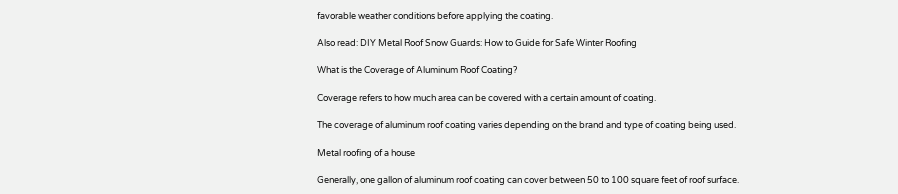favorable weather conditions before applying the coating.

Also read: DIY Metal Roof Snow Guards: How to Guide for Safe Winter Roofing

What is the Coverage of Aluminum Roof Coating?

Coverage refers to how much area can be covered with a certain amount of coating.

The coverage of aluminum roof coating varies depending on the brand and type of coating being used.

Metal roofing of a house

Generally, one gallon of aluminum roof coating can cover between 50 to 100 square feet of roof surface.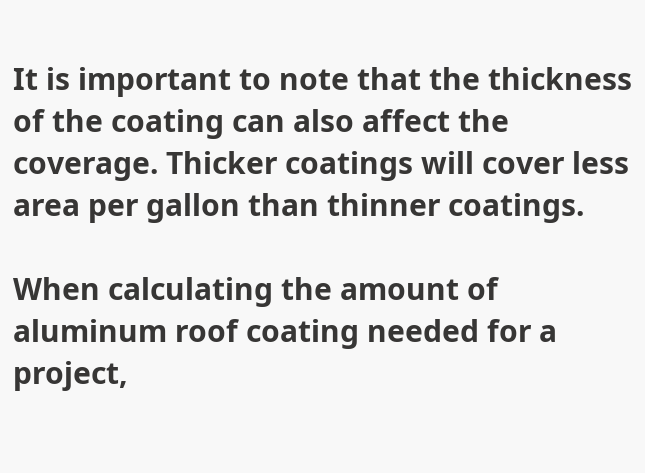It is important to note that the thickness of the coating can also affect the coverage. Thicker coatings will cover less area per gallon than thinner coatings.

When calculating the amount of aluminum roof coating needed for a project,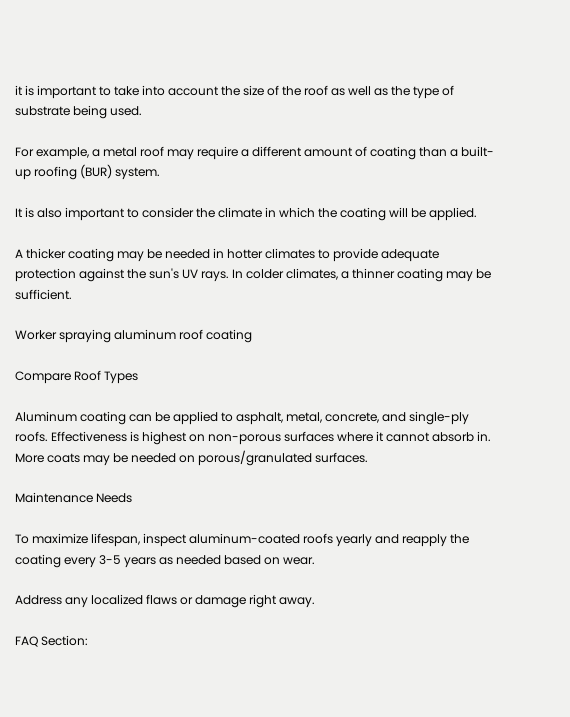it is important to take into account the size of the roof as well as the type of substrate being used.

For example, a metal roof may require a different amount of coating than a built-up roofing (BUR) system.

It is also important to consider the climate in which the coating will be applied.

A thicker coating may be needed in hotter climates to provide adequate protection against the sun's UV rays. In colder climates, a thinner coating may be sufficient.

Worker spraying aluminum roof coating

Compare Roof Types

Aluminum coating can be applied to asphalt, metal, concrete, and single-ply roofs. Effectiveness is highest on non-porous surfaces where it cannot absorb in. More coats may be needed on porous/granulated surfaces.

Maintenance Needs

To maximize lifespan, inspect aluminum-coated roofs yearly and reapply the coating every 3-5 years as needed based on wear.

Address any localized flaws or damage right away.

FAQ Section: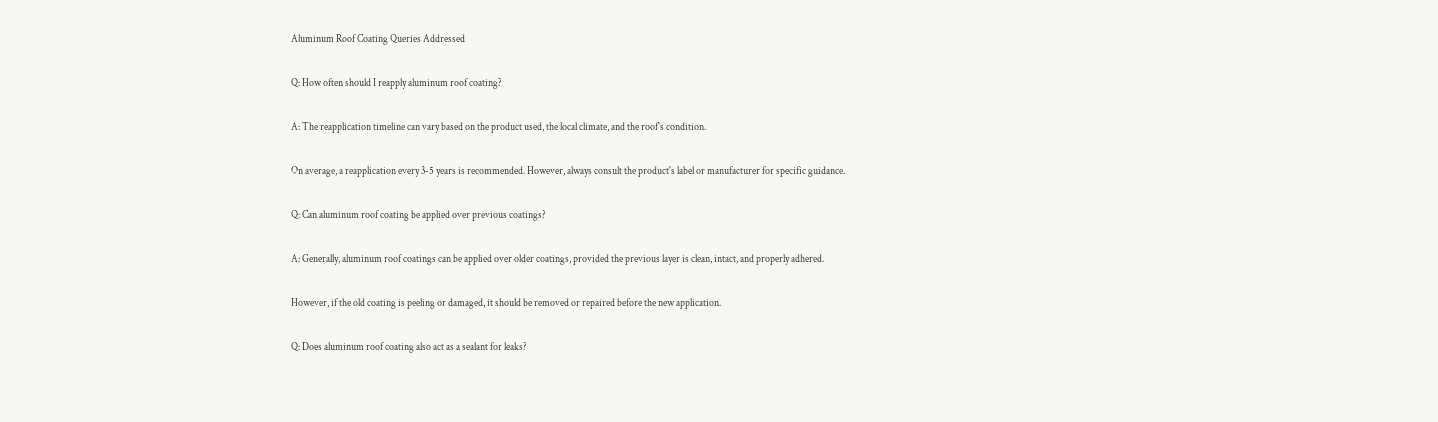Aluminum Roof Coating Queries Addressed

Q: How often should I reapply aluminum roof coating?

A: The reapplication timeline can vary based on the product used, the local climate, and the roof's condition.

On average, a reapplication every 3-5 years is recommended. However, always consult the product's label or manufacturer for specific guidance.

Q: Can aluminum roof coating be applied over previous coatings?

A: Generally, aluminum roof coatings can be applied over older coatings, provided the previous layer is clean, intact, and properly adhered.

However, if the old coating is peeling or damaged, it should be removed or repaired before the new application.

Q: Does aluminum roof coating also act as a sealant for leaks?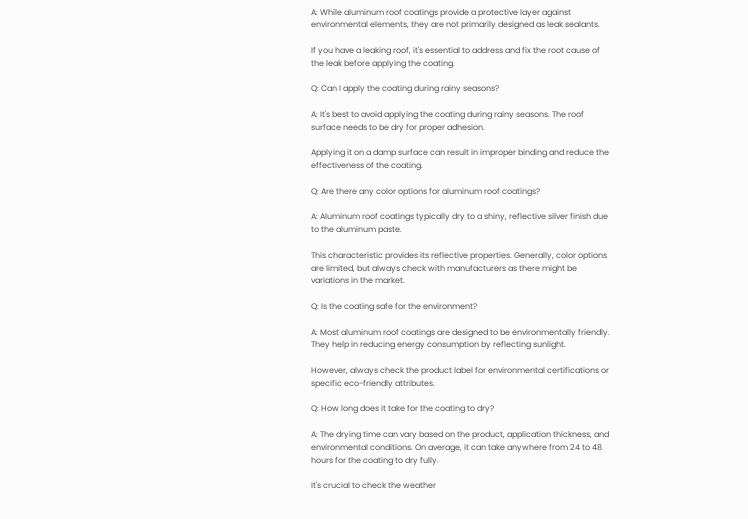A: While aluminum roof coatings provide a protective layer against environmental elements, they are not primarily designed as leak sealants.

If you have a leaking roof, it's essential to address and fix the root cause of the leak before applying the coating.

Q: Can I apply the coating during rainy seasons?

A: It's best to avoid applying the coating during rainy seasons. The roof surface needs to be dry for proper adhesion.

Applying it on a damp surface can result in improper binding and reduce the effectiveness of the coating.

Q: Are there any color options for aluminum roof coatings?

A: Aluminum roof coatings typically dry to a shiny, reflective silver finish due to the aluminum paste.

This characteristic provides its reflective properties. Generally, color options are limited, but always check with manufacturers as there might be variations in the market.

Q: Is the coating safe for the environment?

A: Most aluminum roof coatings are designed to be environmentally friendly. They help in reducing energy consumption by reflecting sunlight.

However, always check the product label for environmental certifications or specific eco-friendly attributes.

Q: How long does it take for the coating to dry?

A: The drying time can vary based on the product, application thickness, and environmental conditions. On average, it can take anywhere from 24 to 48 hours for the coating to dry fully.

It's crucial to check the weather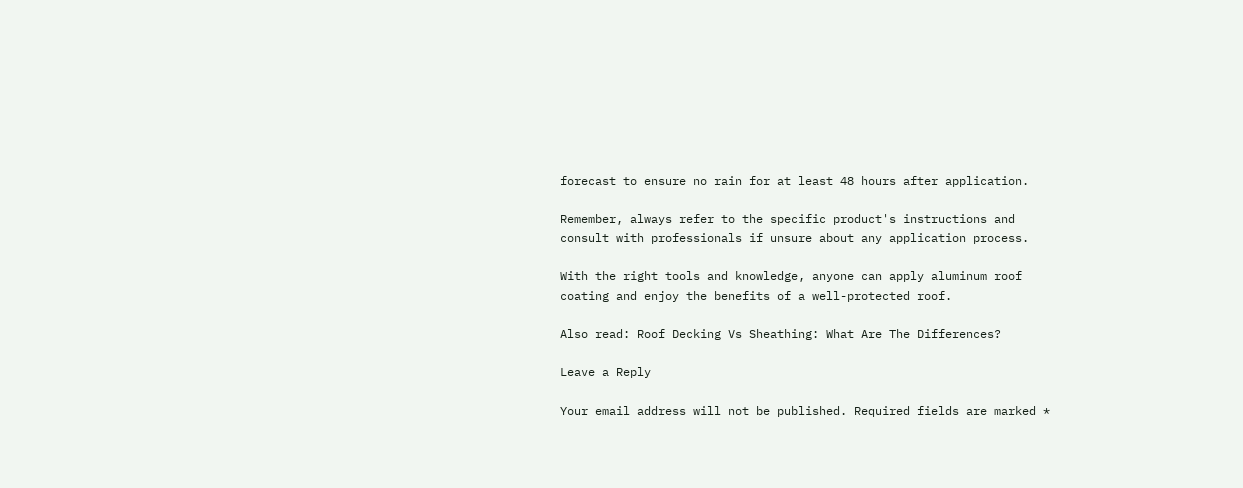forecast to ensure no rain for at least 48 hours after application.

Remember, always refer to the specific product's instructions and consult with professionals if unsure about any application process.

With the right tools and knowledge, anyone can apply aluminum roof coating and enjoy the benefits of a well-protected roof.

Also read: Roof Decking Vs Sheathing: What Are The Differences?

Leave a Reply

Your email address will not be published. Required fields are marked *